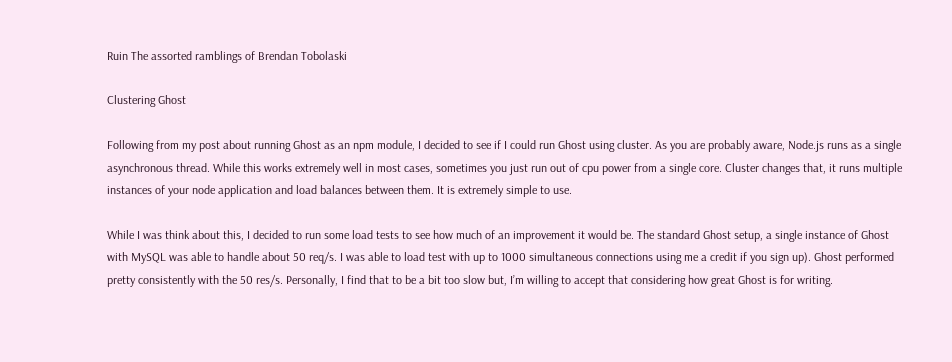Ruin The assorted ramblings of Brendan Tobolaski

Clustering Ghost

Following from my post about running Ghost as an npm module, I decided to see if I could run Ghost using cluster. As you are probably aware, Node.js runs as a single asynchronous thread. While this works extremely well in most cases, sometimes you just run out of cpu power from a single core. Cluster changes that, it runs multiple instances of your node application and load balances between them. It is extremely simple to use.

While I was think about this, I decided to run some load tests to see how much of an improvement it would be. The standard Ghost setup, a single instance of Ghost with MySQL was able to handle about 50 req/s. I was able to load test with up to 1000 simultaneous connections using me a credit if you sign up). Ghost performed pretty consistently with the 50 res/s. Personally, I find that to be a bit too slow but, I’m willing to accept that considering how great Ghost is for writing.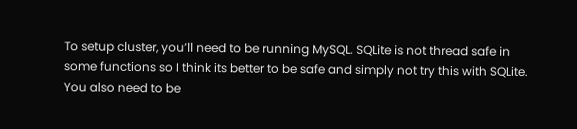To setup cluster, you’ll need to be running MySQL. SQLite is not thread safe in some functions so I think its better to be safe and simply not try this with SQLite. You also need to be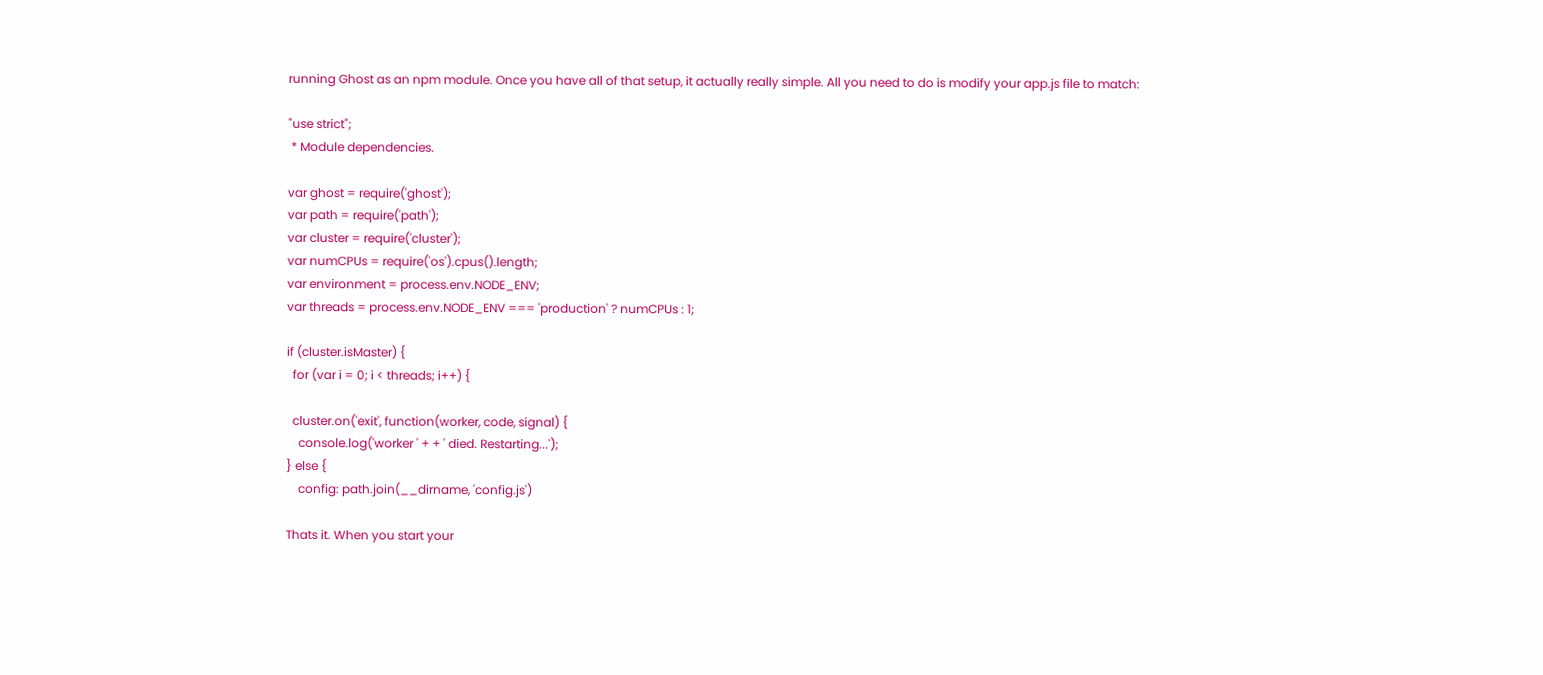running Ghost as an npm module. Once you have all of that setup, it actually really simple. All you need to do is modify your app.js file to match:

"use strict";
 * Module dependencies.

var ghost = require('ghost');
var path = require('path');
var cluster = require('cluster');
var numCPUs = require('os').cpus().length;
var environment = process.env.NODE_ENV;
var threads = process.env.NODE_ENV === 'production' ? numCPUs : 1;

if (cluster.isMaster) {
  for (var i = 0; i < threads; i++) {

  cluster.on('exit', function(worker, code, signal) {
    console.log('worker ' + + ' died. Restarting...');
} else {
    config: path.join(__dirname, 'config.js')

Thats it. When you start your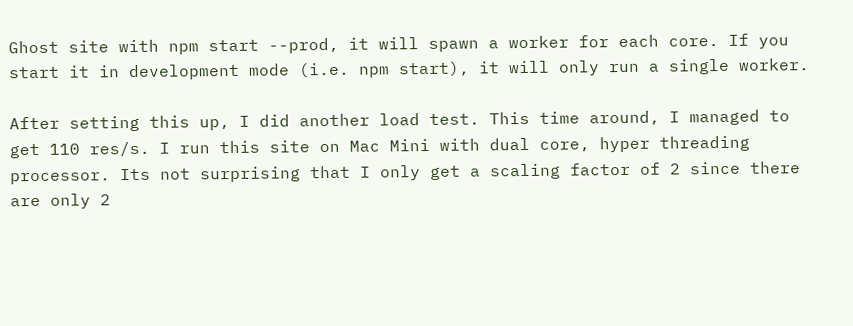Ghost site with npm start --prod, it will spawn a worker for each core. If you start it in development mode (i.e. npm start), it will only run a single worker.

After setting this up, I did another load test. This time around, I managed to get 110 res/s. I run this site on Mac Mini with dual core, hyper threading processor. Its not surprising that I only get a scaling factor of 2 since there are only 2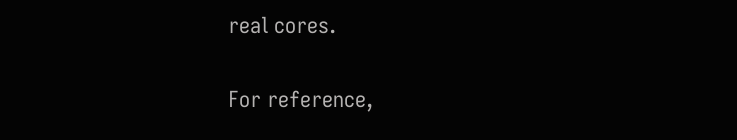real cores.

For reference,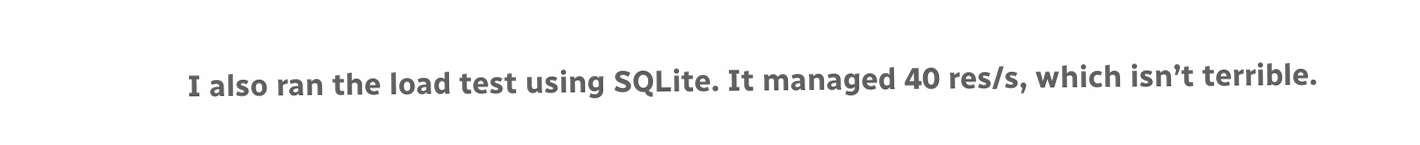I also ran the load test using SQLite. It managed 40 res/s, which isn’t terrible.